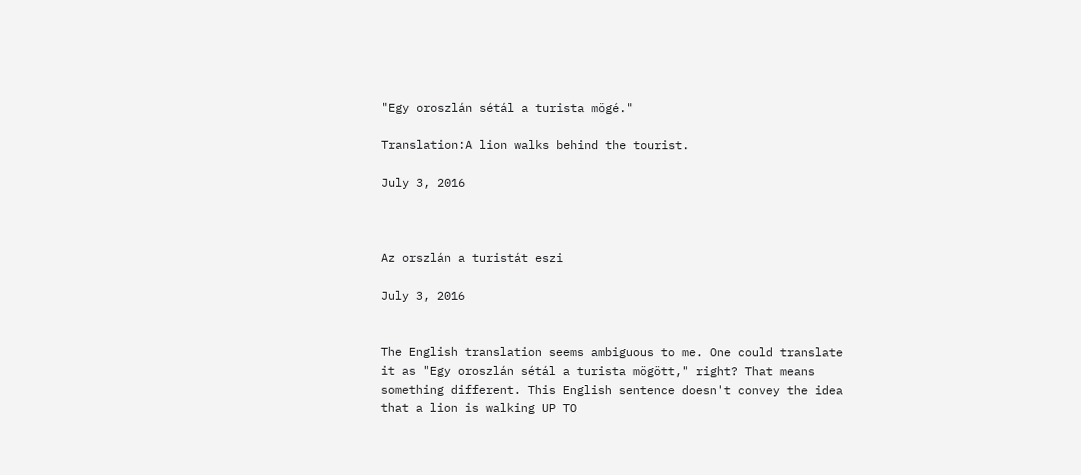"Egy oroszlán sétál a turista mögé."

Translation:A lion walks behind the tourist.

July 3, 2016



Az orszlán a turistát eszi

July 3, 2016


The English translation seems ambiguous to me. One could translate it as "Egy oroszlán sétál a turista mögött," right? That means something different. This English sentence doesn't convey the idea that a lion is walking UP TO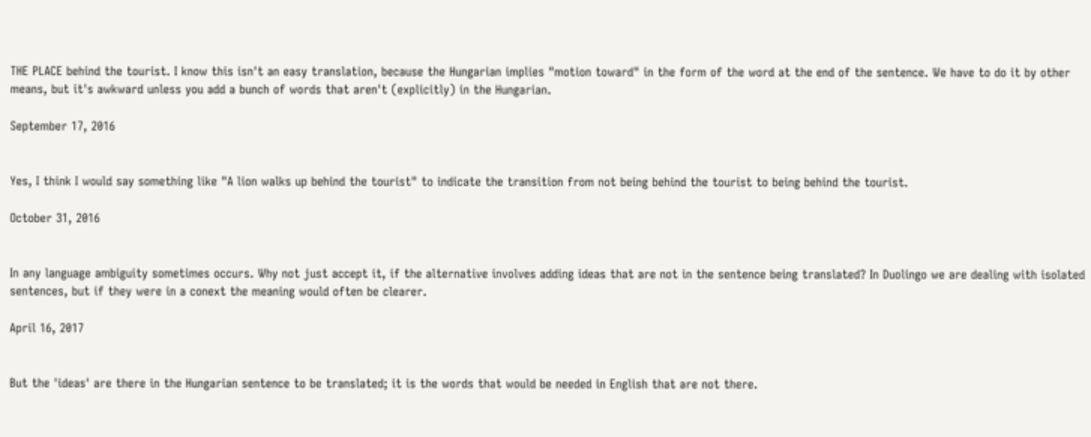THE PLACE behind the tourist. I know this isn't an easy translation, because the Hungarian implies "motion toward" in the form of the word at the end of the sentence. We have to do it by other means, but it's awkward unless you add a bunch of words that aren't (explicitly) in the Hungarian.

September 17, 2016


Yes, I think I would say something like "A lion walks up behind the tourist" to indicate the transition from not being behind the tourist to being behind the tourist.

October 31, 2016


In any language ambiguity sometimes occurs. Why not just accept it, if the alternative involves adding ideas that are not in the sentence being translated? In Duolingo we are dealing with isolated sentences, but if they were in a conext the meaning would often be clearer.

April 16, 2017


But the 'ideas' are there in the Hungarian sentence to be translated; it is the words that would be needed in English that are not there.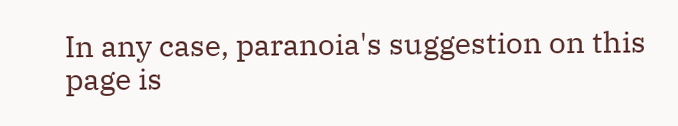In any case, paranoia's suggestion on this page is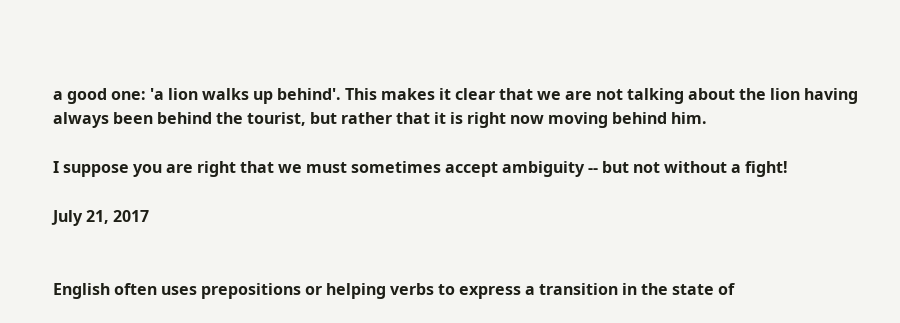a good one: 'a lion walks up behind'. This makes it clear that we are not talking about the lion having always been behind the tourist, but rather that it is right now moving behind him.

I suppose you are right that we must sometimes accept ambiguity -- but not without a fight!

July 21, 2017


English often uses prepositions or helping verbs to express a transition in the state of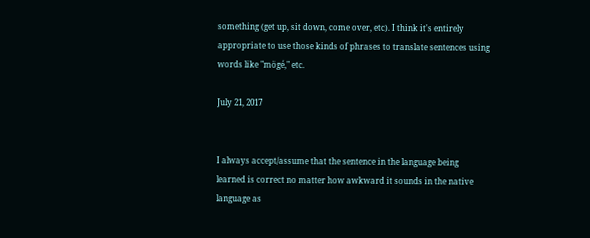something (get up, sit down, come over, etc). I think it's entirely appropriate to use those kinds of phrases to translate sentences using words like "mögé," etc.

July 21, 2017


I always accept/assume that the sentence in the language being learned is correct no matter how awkward it sounds in the native language as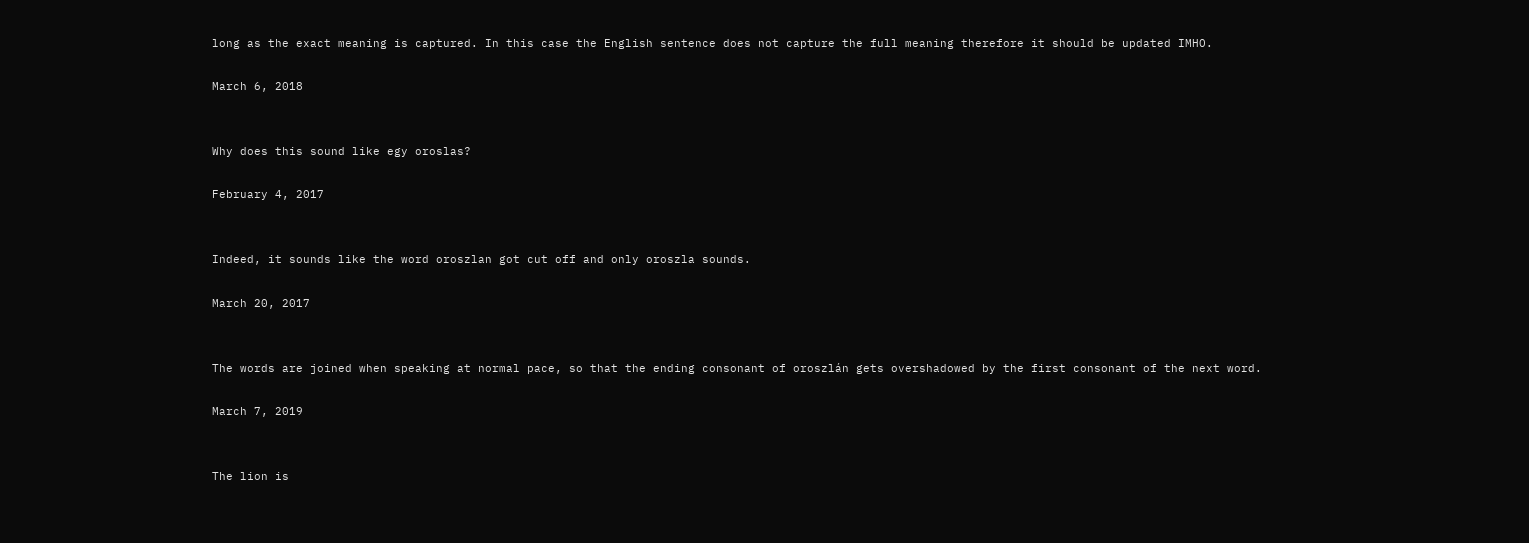long as the exact meaning is captured. In this case the English sentence does not capture the full meaning therefore it should be updated IMHO.

March 6, 2018


Why does this sound like egy oroslas?

February 4, 2017


Indeed, it sounds like the word oroszlan got cut off and only oroszla sounds.

March 20, 2017


The words are joined when speaking at normal pace, so that the ending consonant of oroszlán gets overshadowed by the first consonant of the next word.

March 7, 2019


The lion is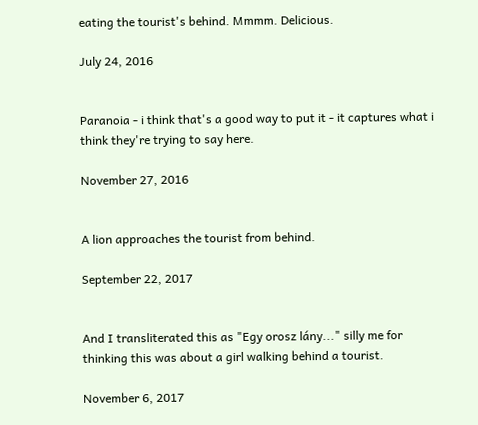eating the tourist's behind. Mmmm. Delicious.

July 24, 2016


Paranoia - i think that's a good way to put it - it captures what i think they're trying to say here.

November 27, 2016


A lion approaches the tourist from behind.

September 22, 2017


And I transliterated this as "Egy orosz lány..." silly me for thinking this was about a girl walking behind a tourist.

November 6, 2017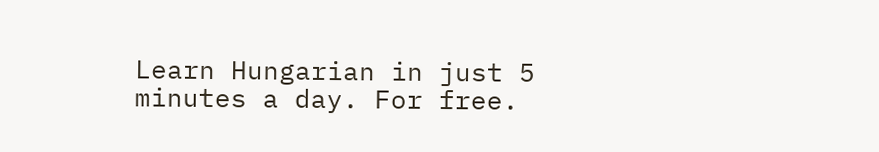Learn Hungarian in just 5 minutes a day. For free.